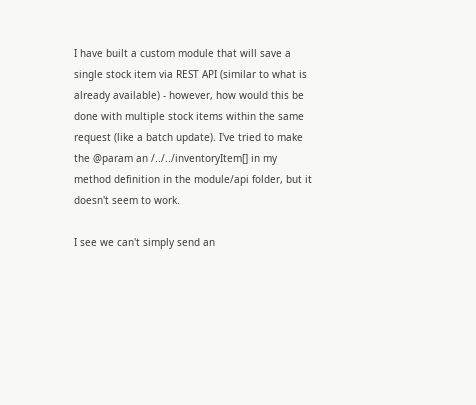I have built a custom module that will save a single stock item via REST API (similar to what is already available) - however, how would this be done with multiple stock items within the same request (like a batch update). I've tried to make the @param an /../../inventoryItem[] in my method definition in the module/api folder, but it doesn't seem to work.

I see we can't simply send an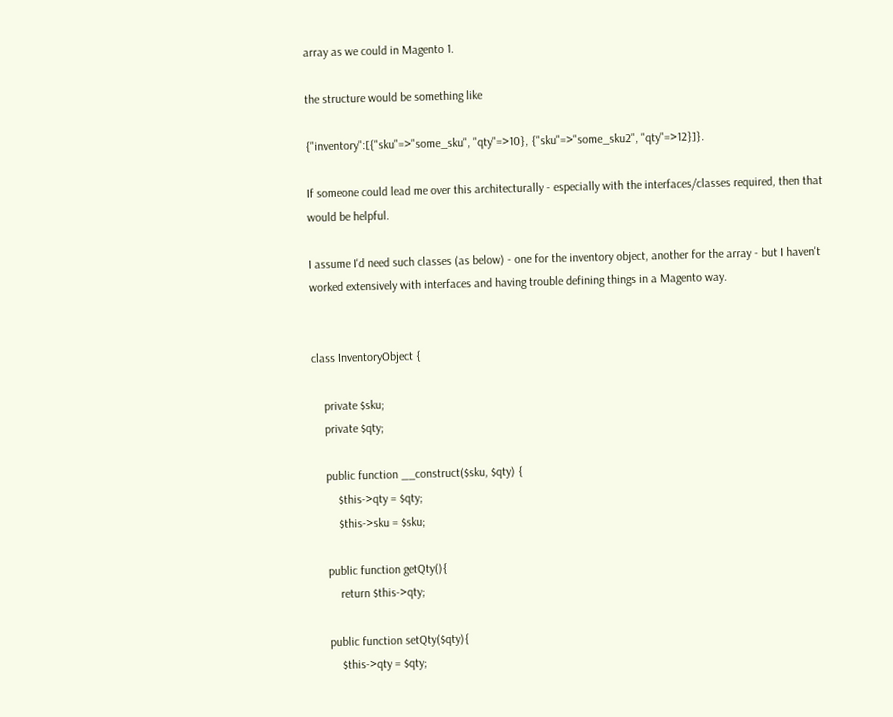array as we could in Magento 1.

the structure would be something like

{"inventory":[{"sku"=>"some_sku", "qty"=>10}, {"sku"=>"some_sku2", "qty"=>12}]}.

If someone could lead me over this architecturally - especially with the interfaces/classes required, then that would be helpful.

I assume I'd need such classes (as below) - one for the inventory object, another for the array - but I haven't worked extensively with interfaces and having trouble defining things in a Magento way.


class InventoryObject {

    private $sku;
    private $qty;

    public function __construct($sku, $qty) {
        $this->qty = $qty;
        $this->sku = $sku;

    public function getQty(){
        return $this->qty;

    public function setQty($qty){
        $this->qty = $qty;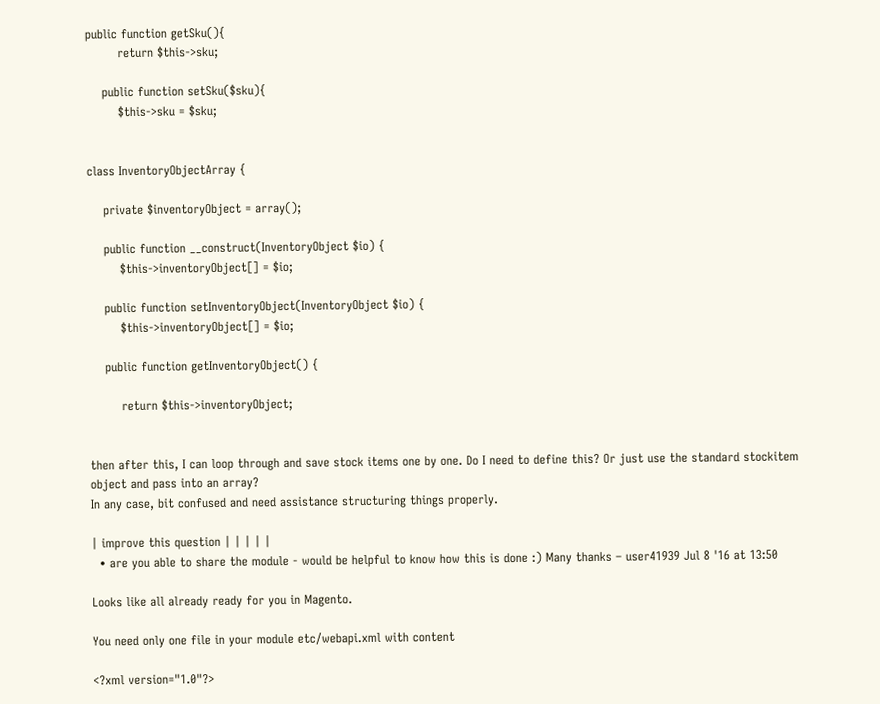public function getSku(){
        return $this->sku;

    public function setSku($sku){
        $this->sku = $sku;


class InventoryObjectArray {

    private $inventoryObject = array();

    public function __construct(InventoryObject $io) {
        $this->inventoryObject[] = $io;

    public function setInventoryObject(InventoryObject $io) {
        $this->inventoryObject[] = $io;

    public function getInventoryObject() {

        return $this->inventoryObject;


then after this, I can loop through and save stock items one by one. Do I need to define this? Or just use the standard stockitem object and pass into an array?
In any case, bit confused and need assistance structuring things properly.

| improve this question | | | | |
  • are you able to share the module - would be helpful to know how this is done :) Many thanks – user41939 Jul 8 '16 at 13:50

Looks like all already ready for you in Magento.

You need only one file in your module etc/webapi.xml with content

<?xml version="1.0"?>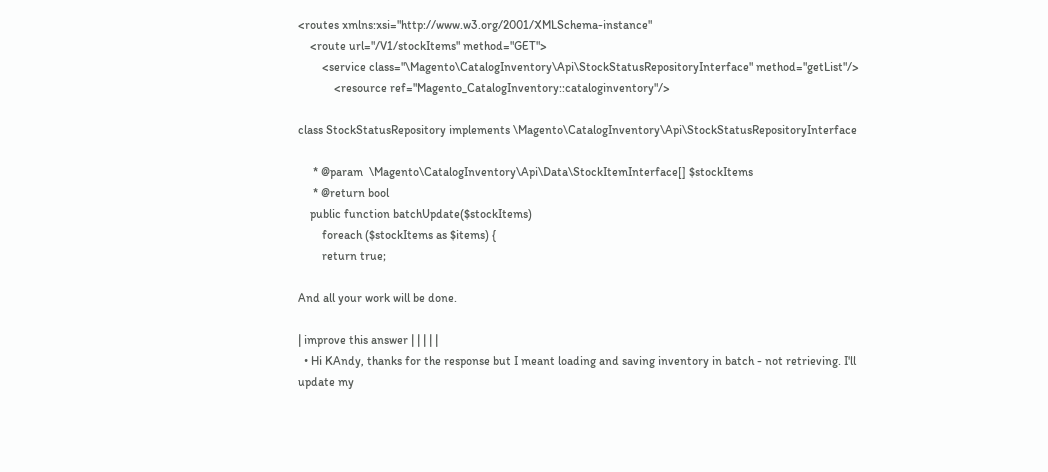<routes xmlns:xsi="http://www.w3.org/2001/XMLSchema-instance"
    <route url="/V1/stockItems" method="GET">
        <service class="\Magento\CatalogInventory\Api\StockStatusRepositoryInterface" method="getList"/>
            <resource ref="Magento_CatalogInventory::cataloginventory"/>

class StockStatusRepository implements \Magento\CatalogInventory\Api\StockStatusRepositoryInterface

     * @param  \Magento\CatalogInventory\Api\Data\StockItemInterface[] $stockItems
     * @return bool
    public function batchUpdate($stockItems)
        foreach ($stockItems as $items) {
        return true;

And all your work will be done.

| improve this answer | | | | |
  • Hi KAndy, thanks for the response but I meant loading and saving inventory in batch - not retrieving. I'll update my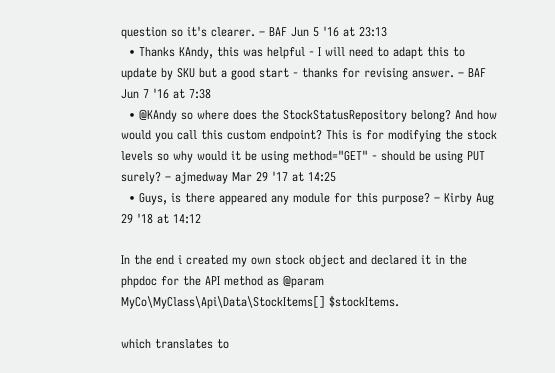question so it's clearer. – BAF Jun 5 '16 at 23:13
  • Thanks KAndy, this was helpful - I will need to adapt this to update by SKU but a good start - thanks for revising answer. – BAF Jun 7 '16 at 7:38
  • @KAndy so where does the StockStatusRepository belong? And how would you call this custom endpoint? This is for modifying the stock levels so why would it be using method="GET" - should be using PUT surely? – ajmedway Mar 29 '17 at 14:25
  • Guys, is there appeared any module for this purpose? – Kirby Aug 29 '18 at 14:12

In the end i created my own stock object and declared it in the phpdoc for the API method as @param MyCo\MyClass\Api\Data\StockItems[] $stockItems.

which translates to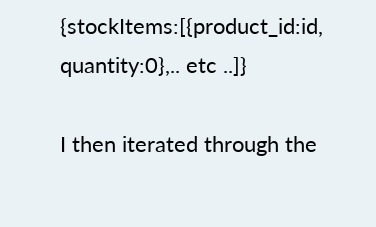{stockItems:[{product_id:id, quantity:0},.. etc ..]}

I then iterated through the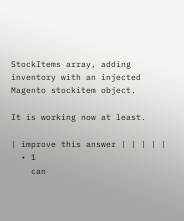StockItems array, adding inventory with an injected Magento stockitem object.

It is working now at least.

| improve this answer | | | | |
  • 1
    can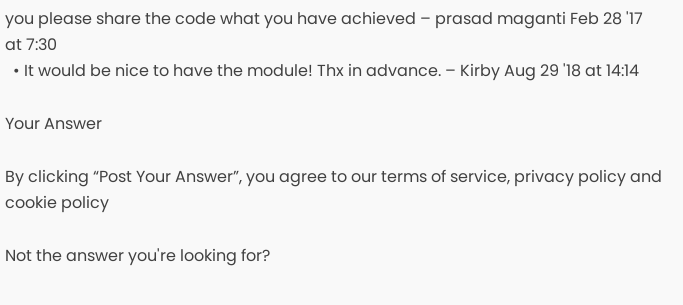you please share the code what you have achieved – prasad maganti Feb 28 '17 at 7:30
  • It would be nice to have the module! Thx in advance. – Kirby Aug 29 '18 at 14:14

Your Answer

By clicking “Post Your Answer”, you agree to our terms of service, privacy policy and cookie policy

Not the answer you're looking for?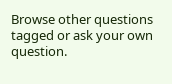Browse other questions tagged or ask your own question.